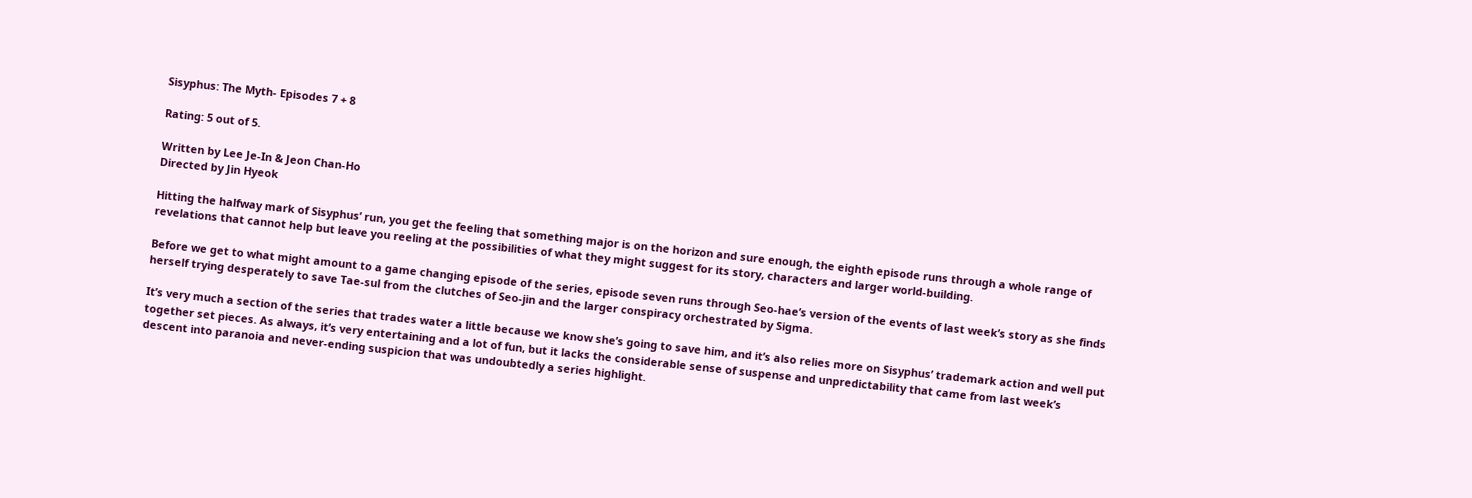Sisyphus: The Myth- Episodes 7 + 8

Rating: 5 out of 5.

Written by Lee Je-In & Jeon Chan-Ho
Directed by Jin Hyeok

Hitting the halfway mark of Sisyphus’ run, you get the feeling that something major is on the horizon and sure enough, the eighth episode runs through a whole range of revelations that cannot help but leave you reeling at the possibilities of what they might suggest for its story, characters and larger world-building.

Before we get to what might amount to a game changing episode of the series, episode seven runs through Seo-hae’s version of the events of last week’s story as she finds herself trying desperately to save Tae-sul from the clutches of Seo-jin and the larger conspiracy orchestrated by Sigma.

It’s very much a section of the series that trades water a little because we know she’s going to save him, and it’s also relies more on Sisyphus’ trademark action and well put together set pieces. As always, it’s very entertaining and a lot of fun, but it lacks the considerable sense of suspense and unpredictability that came from last week’s descent into paranoia and never-ending suspicion that was undoubtedly a series highlight.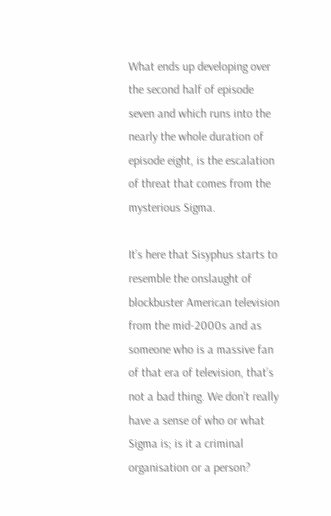What ends up developing over the second half of episode seven and which runs into the nearly the whole duration of episode eight, is the escalation of threat that comes from the mysterious Sigma.

It’s here that Sisyphus starts to resemble the onslaught of blockbuster American television from the mid-2000s and as someone who is a massive fan of that era of television, that’s not a bad thing. We don’t really have a sense of who or what Sigma is; is it a criminal organisation or a person?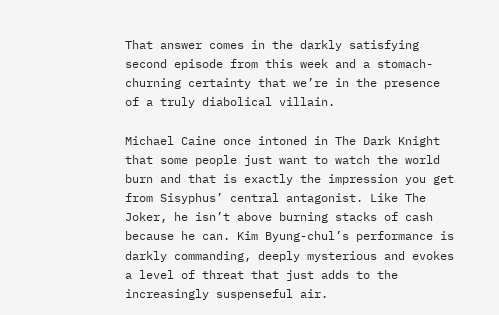That answer comes in the darkly satisfying second episode from this week and a stomach-churning certainty that we’re in the presence of a truly diabolical villain.

Michael Caine once intoned in The Dark Knight that some people just want to watch the world burn and that is exactly the impression you get from Sisyphus’ central antagonist. Like The Joker, he isn’t above burning stacks of cash because he can. Kim Byung-chul’s performance is darkly commanding, deeply mysterious and evokes a level of threat that just adds to the increasingly suspenseful air.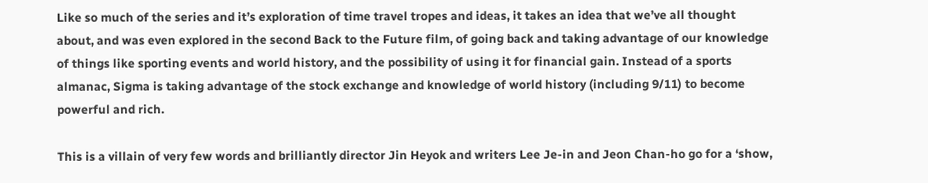Like so much of the series and it’s exploration of time travel tropes and ideas, it takes an idea that we’ve all thought about, and was even explored in the second Back to the Future film, of going back and taking advantage of our knowledge of things like sporting events and world history, and the possibility of using it for financial gain. Instead of a sports almanac, Sigma is taking advantage of the stock exchange and knowledge of world history (including 9/11) to become powerful and rich.

This is a villain of very few words and brilliantly director Jin Heyok and writers Lee Je-in and Jeon Chan-ho go for a ‘show,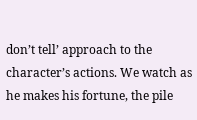don’t tell’ approach to the character’s actions. We watch as he makes his fortune, the pile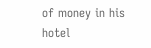of money in his hotel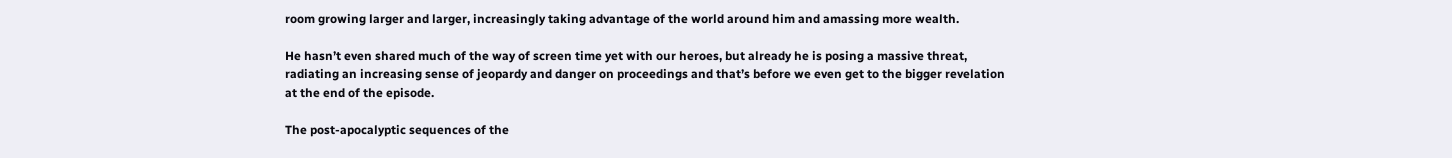room growing larger and larger, increasingly taking advantage of the world around him and amassing more wealth.

He hasn’t even shared much of the way of screen time yet with our heroes, but already he is posing a massive threat, radiating an increasing sense of jeopardy and danger on proceedings and that’s before we even get to the bigger revelation at the end of the episode.

The post-apocalyptic sequences of the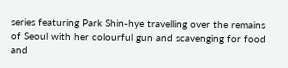series featuring Park Shin-hye travelling over the remains of Seoul with her colourful gun and scavenging for food and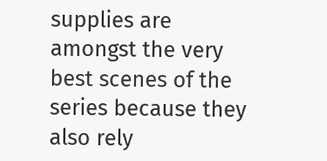supplies are amongst the very best scenes of the series because they also rely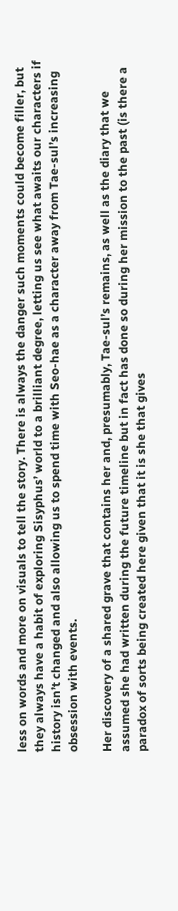less on words and more on visuals to tell the story. There is always the danger such moments could become filler, but they always have a habit of exploring Sisyphus’ world to a brilliant degree, letting us see what awaits our characters if history isn’t changed and also allowing us to spend time with Seo-hae as a character away from Tae-sul’s increasing obsession with events.

Her discovery of a shared grave that contains her and, presumably, Tae-sul’s remains, as well as the diary that we assumed she had written during the future timeline but in fact has done so during her mission to the past (is there a paradox of sorts being created here given that it is she that gives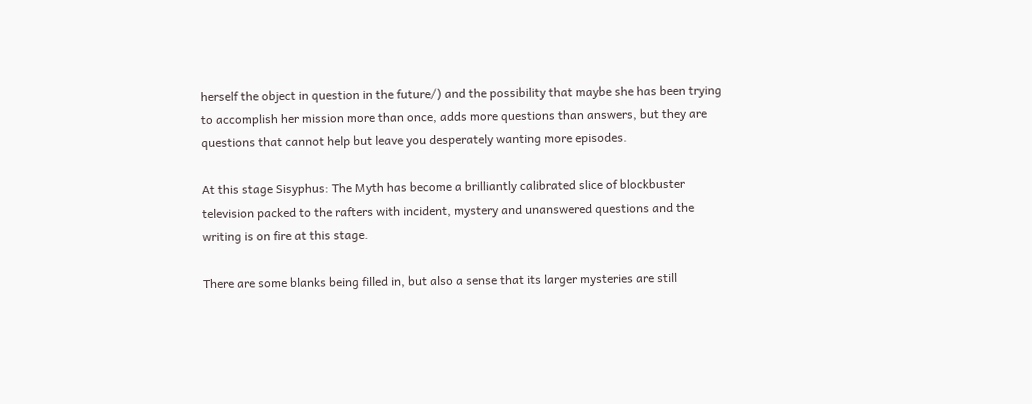herself the object in question in the future/) and the possibility that maybe she has been trying to accomplish her mission more than once, adds more questions than answers, but they are questions that cannot help but leave you desperately wanting more episodes.

At this stage Sisyphus: The Myth has become a brilliantly calibrated slice of blockbuster television packed to the rafters with incident, mystery and unanswered questions and the writing is on fire at this stage.

There are some blanks being filled in, but also a sense that its larger mysteries are still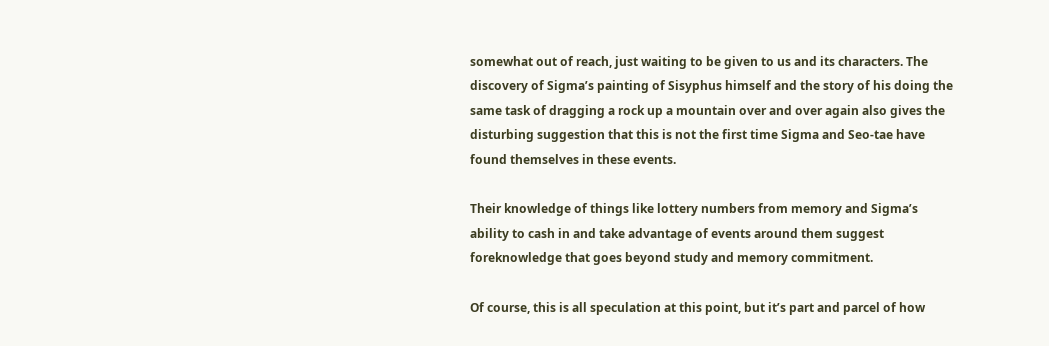somewhat out of reach, just waiting to be given to us and its characters. The discovery of Sigma’s painting of Sisyphus himself and the story of his doing the same task of dragging a rock up a mountain over and over again also gives the disturbing suggestion that this is not the first time Sigma and Seo-tae have found themselves in these events.

Their knowledge of things like lottery numbers from memory and Sigma’s ability to cash in and take advantage of events around them suggest foreknowledge that goes beyond study and memory commitment.

Of course, this is all speculation at this point, but it’s part and parcel of how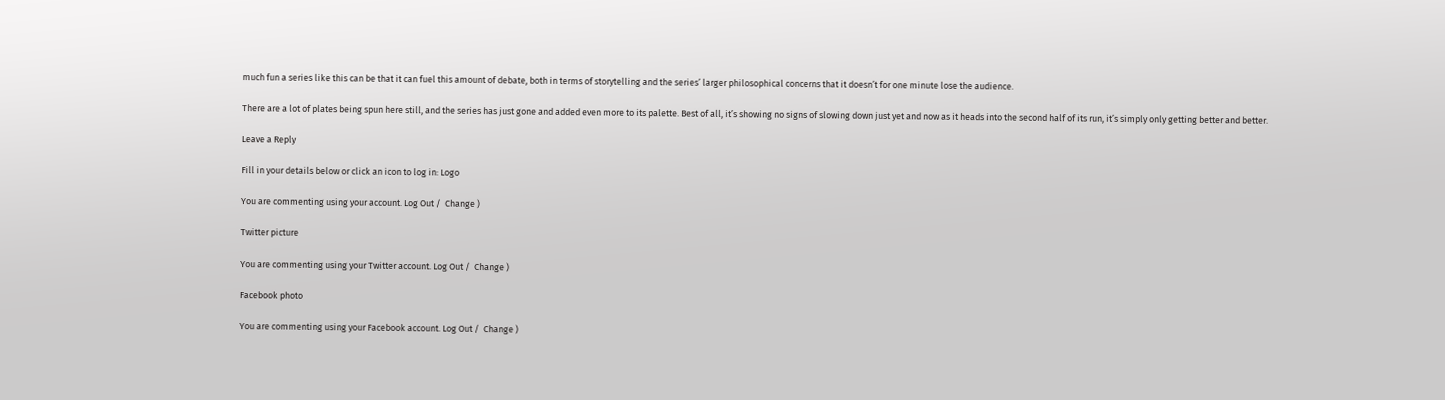much fun a series like this can be that it can fuel this amount of debate, both in terms of storytelling and the series’ larger philosophical concerns that it doesn’t for one minute lose the audience.

There are a lot of plates being spun here still, and the series has just gone and added even more to its palette. Best of all, it’s showing no signs of slowing down just yet and now as it heads into the second half of its run, it’s simply only getting better and better.

Leave a Reply

Fill in your details below or click an icon to log in: Logo

You are commenting using your account. Log Out /  Change )

Twitter picture

You are commenting using your Twitter account. Log Out /  Change )

Facebook photo

You are commenting using your Facebook account. Log Out /  Change )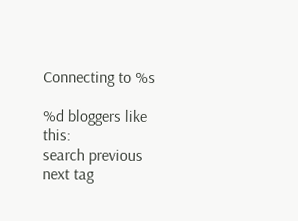Connecting to %s

%d bloggers like this:
search previous next tag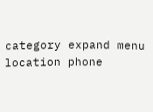category expand menu location phone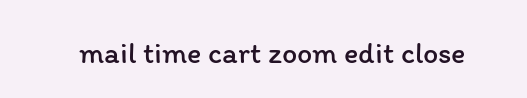mail time cart zoom edit close